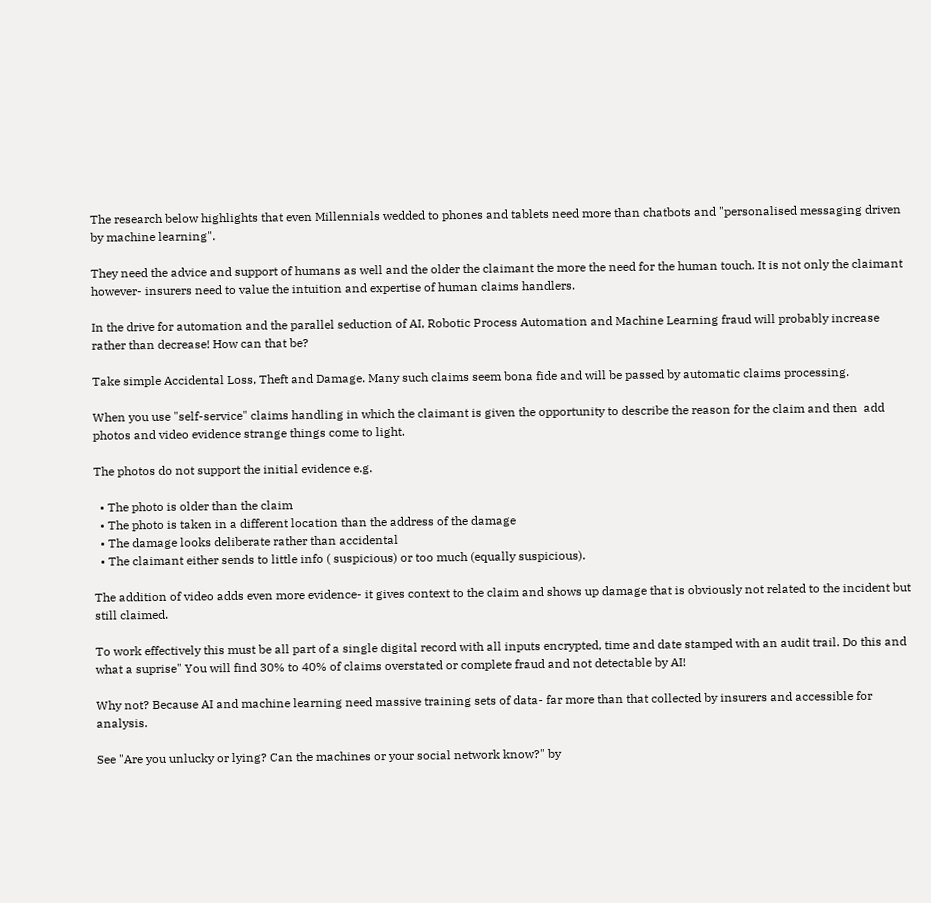The research below highlights that even Millennials wedded to phones and tablets need more than chatbots and "personalised messaging driven by machine learning".

They need the advice and support of humans as well and the older the claimant the more the need for the human touch. It is not only the claimant however- insurers need to value the intuition and expertise of human claims handlers.

In the drive for automation and the parallel seduction of AI, Robotic Process Automation and Machine Learning fraud will probably increase rather than decrease! How can that be?

Take simple Accidental Loss, Theft and Damage. Many such claims seem bona fide and will be passed by automatic claims processing.

When you use "self-service" claims handling in which the claimant is given the opportunity to describe the reason for the claim and then  add photos and video evidence strange things come to light.

The photos do not support the initial evidence e.g.

  • The photo is older than the claim
  • The photo is taken in a different location than the address of the damage
  • The damage looks deliberate rather than accidental
  • The claimant either sends to little info ( suspicious) or too much (equally suspicious).

The addition of video adds even more evidence- it gives context to the claim and shows up damage that is obviously not related to the incident but still claimed.

To work effectively this must be all part of a single digital record with all inputs encrypted, time and date stamped with an audit trail. Do this and what a suprise" You will find 30% to 40% of claims overstated or complete fraud and not detectable by AI!

Why not? Because AI and machine learning need massive training sets of data- far more than that collected by insurers and accessible for analysis.

See "Are you unlucky or lying? Can the machines or your social network know?" by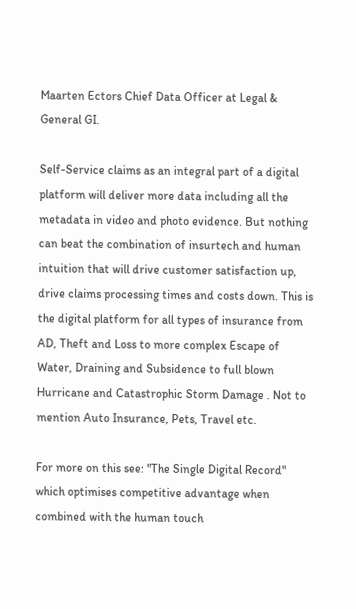Maarten Ectors Chief Data Officer at Legal & General GI.

Self-Service claims as an integral part of a digital platform will deliver more data including all the metadata in video and photo evidence. But nothing can beat the combination of insurtech and human intuition that will drive customer satisfaction up, drive claims processing times and costs down. This is the digital platform for all types of insurance from AD, Theft and Loss to more complex Escape of Water, Draining and Subsidence to full blown Hurricane and Catastrophic Storm Damage . Not to mention Auto Insurance, Pets, Travel etc.

For more on this see: "The Single Digital Record"  which optimises competitive advantage when combined with the human touch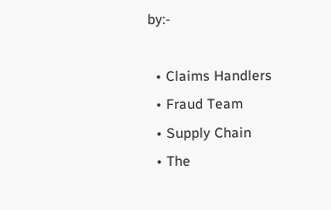by:-

  • Claims Handlers
  • Fraud Team
  • Supply Chain
  • The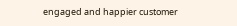engaged and happier customer